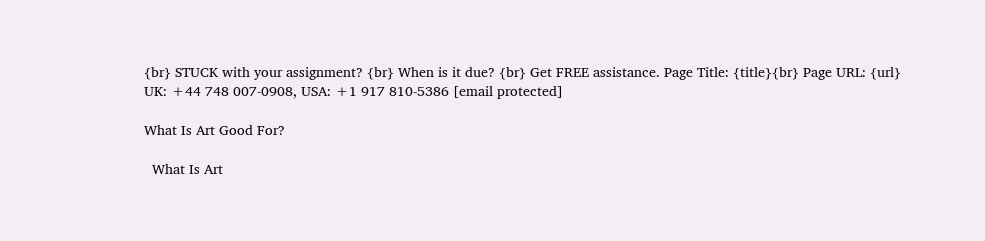{br} STUCK with your assignment? {br} When is it due? {br} Get FREE assistance. Page Title: {title}{br} Page URL: {url}
UK: +44 748 007-0908, USA: +1 917 810-5386 [email protected]

What Is Art Good For?

  What Is Art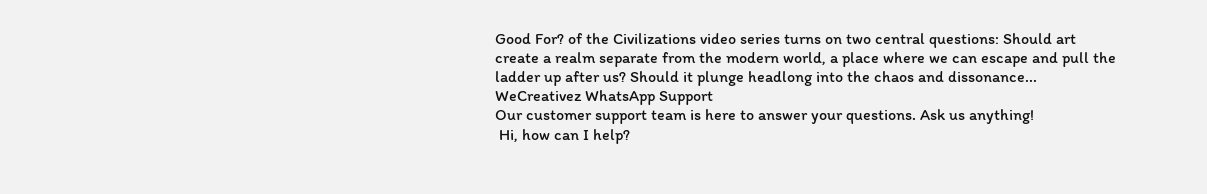Good For? of the Civilizations video series turns on two central questions: Should art create a realm separate from the modern world, a place where we can escape and pull the ladder up after us? Should it plunge headlong into the chaos and dissonance...
WeCreativez WhatsApp Support
Our customer support team is here to answer your questions. Ask us anything!
 Hi, how can I help?